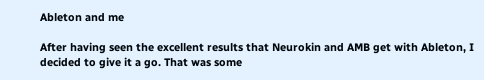Ableton and me

After having seen the excellent results that Neurokin and AMB get with Ableton, I decided to give it a go. That was some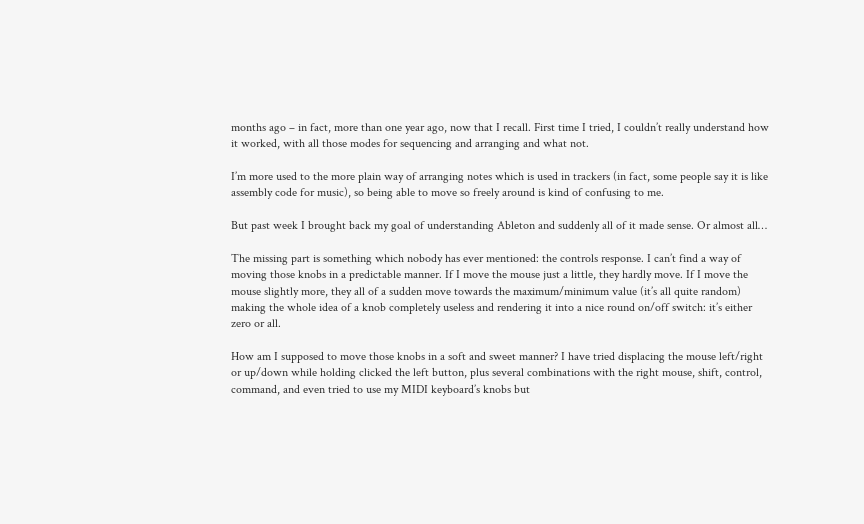months ago – in fact, more than one year ago, now that I recall. First time I tried, I couldn’t really understand how it worked, with all those modes for sequencing and arranging and what not.

I’m more used to the more plain way of arranging notes which is used in trackers (in fact, some people say it is like assembly code for music), so being able to move so freely around is kind of confusing to me.

But past week I brought back my goal of understanding Ableton and suddenly all of it made sense. Or almost all…

The missing part is something which nobody has ever mentioned: the controls response. I can’t find a way of moving those knobs in a predictable manner. If I move the mouse just a little, they hardly move. If I move the mouse slightly more, they all of a sudden move towards the maximum/minimum value (it’s all quite random) making the whole idea of a knob completely useless and rendering it into a nice round on/off switch: it’s either zero or all.

How am I supposed to move those knobs in a soft and sweet manner? I have tried displacing the mouse left/right or up/down while holding clicked the left button, plus several combinations with the right mouse, shift, control, command, and even tried to use my MIDI keyboard’s knobs but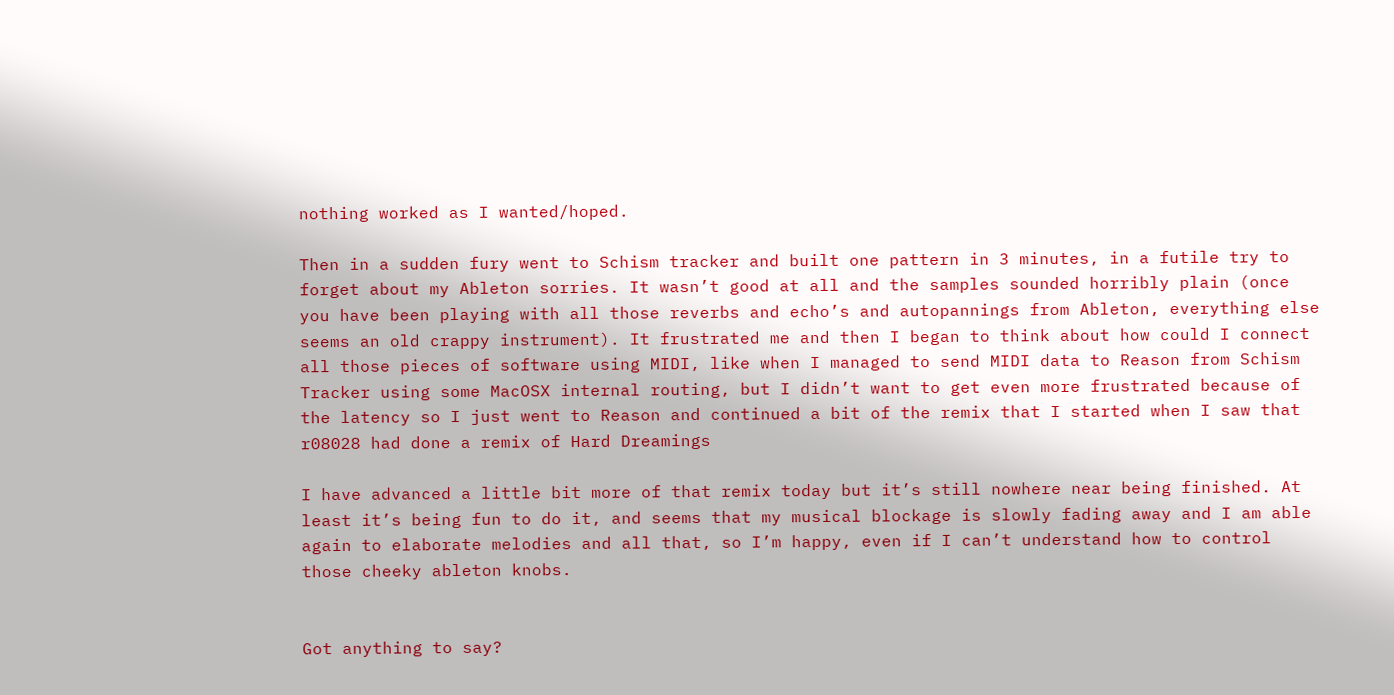nothing worked as I wanted/hoped.

Then in a sudden fury went to Schism tracker and built one pattern in 3 minutes, in a futile try to forget about my Ableton sorries. It wasn’t good at all and the samples sounded horribly plain (once you have been playing with all those reverbs and echo’s and autopannings from Ableton, everything else seems an old crappy instrument). It frustrated me and then I began to think about how could I connect all those pieces of software using MIDI, like when I managed to send MIDI data to Reason from Schism Tracker using some MacOSX internal routing, but I didn’t want to get even more frustrated because of the latency so I just went to Reason and continued a bit of the remix that I started when I saw that r08028 had done a remix of Hard Dreamings

I have advanced a little bit more of that remix today but it’s still nowhere near being finished. At least it’s being fun to do it, and seems that my musical blockage is slowly fading away and I am able again to elaborate melodies and all that, so I’m happy, even if I can’t understand how to control those cheeky ableton knobs.


Got anything to say?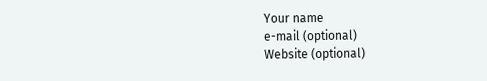Your name
e-mail (optional)
Website (optional)